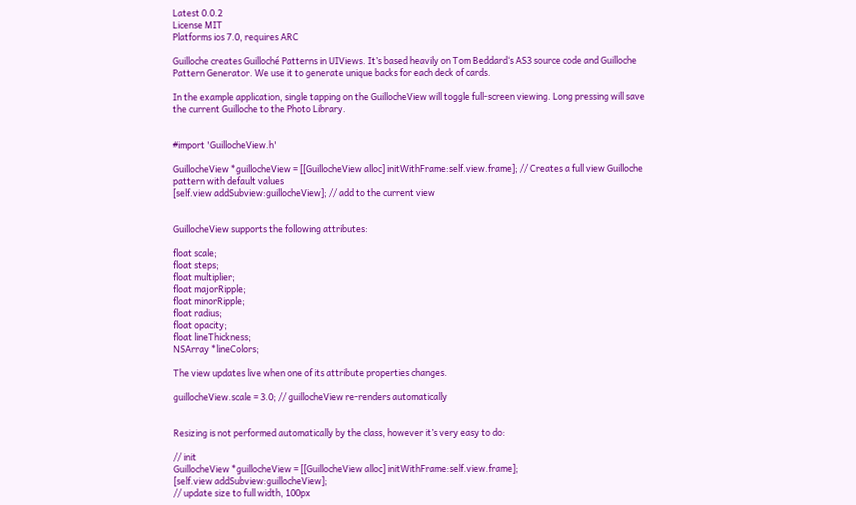Latest 0.0.2
License MIT
Platforms ios 7.0, requires ARC

Guilloche creates Guilloché Patterns in UIViews. It’s based heavily on Tom Beddard‘s AS3 source code and Guilloche Pattern Generator. We use it to generate unique backs for each deck of cards.

In the example application, single tapping on the GuillocheView will toggle full-screen viewing. Long pressing will save the current Guilloche to the Photo Library.


#import 'GuillocheView.h'

GuillocheView *guillocheView = [[GuillocheView alloc] initWithFrame:self.view.frame]; // Creates a full view Guilloche pattern with default values
[self.view addSubview:guillocheView]; // add to the current view


GuillocheView supports the following attributes:

float scale;
float steps;
float multiplier;
float majorRipple;
float minorRipple;
float radius;
float opacity;
float lineThickness;
NSArray *lineColors;

The view updates live when one of its attribute properties changes.

guillocheView.scale = 3.0; // guillocheView re-renders automatically


Resizing is not performed automatically by the class, however it’s very easy to do:

// init
GuillocheView *guillocheView = [[GuillocheView alloc] initWithFrame:self.view.frame];
[self.view addSubview:guillocheView];
// update size to full width, 100px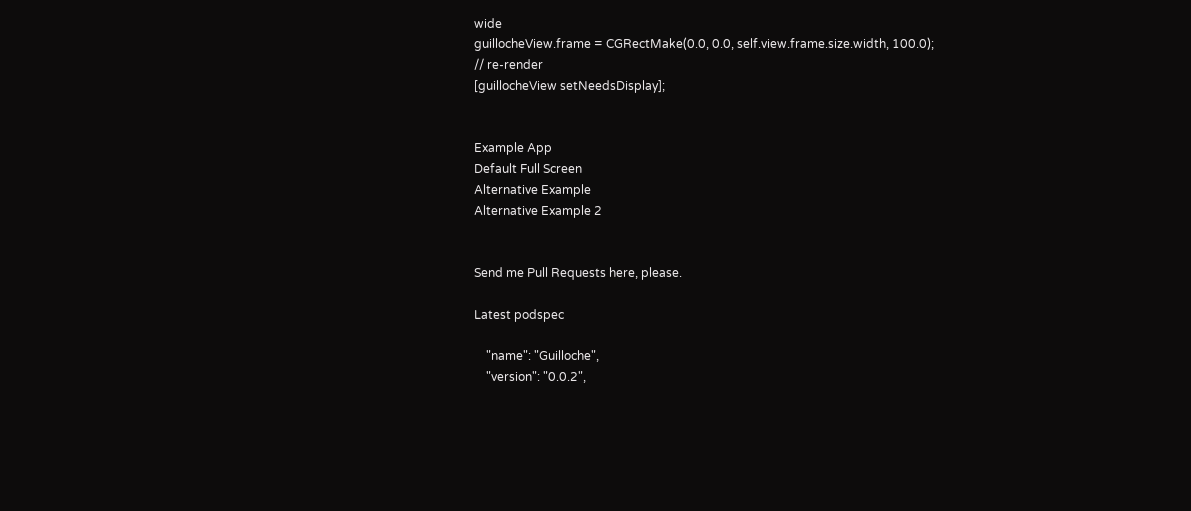wide
guillocheView.frame = CGRectMake(0.0, 0.0, self.view.frame.size.width, 100.0);
// re-render
[guillocheView setNeedsDisplay];


Example App
Default Full Screen
Alternative Example
Alternative Example 2


Send me Pull Requests here, please.

Latest podspec

    "name": "Guilloche",
    "version": "0.0.2",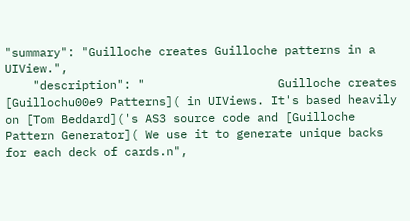"summary": "Guilloche creates Guilloche patterns in a UIView.",
    "description": "                   Guilloche creates [Guillochu00e9 Patterns]( in UIViews. It's based heavily on [Tom Beddard]('s AS3 source code and [Guilloche Pattern Generator]( We use it to generate unique backs for each deck of cards.n",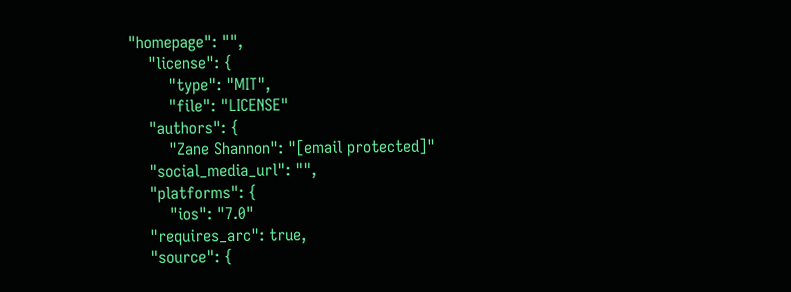"homepage": "",
    "license": {
        "type": "MIT",
        "file": "LICENSE"
    "authors": {
        "Zane Shannon": "[email protected]"
    "social_media_url": "",
    "platforms": {
        "ios": "7.0"
    "requires_arc": true,
    "source": {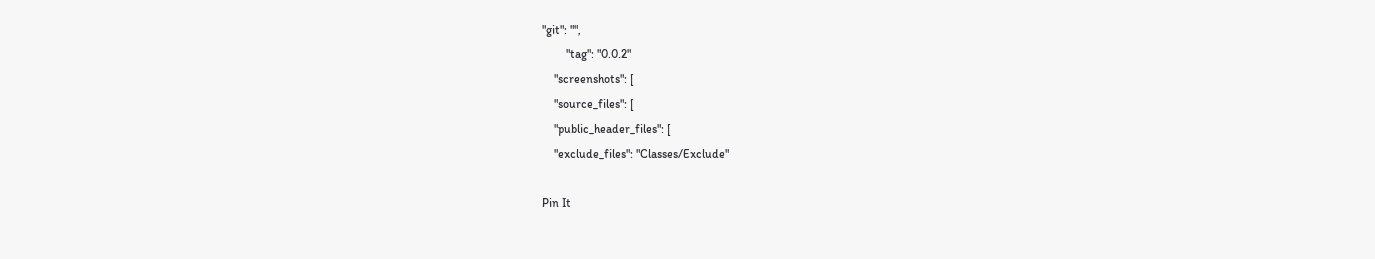"git": "",
        "tag": "0.0.2"
    "screenshots": [
    "source_files": [
    "public_header_files": [
    "exclude_files": "Classes/Exclude"

Pin It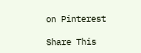on Pinterest

Share This